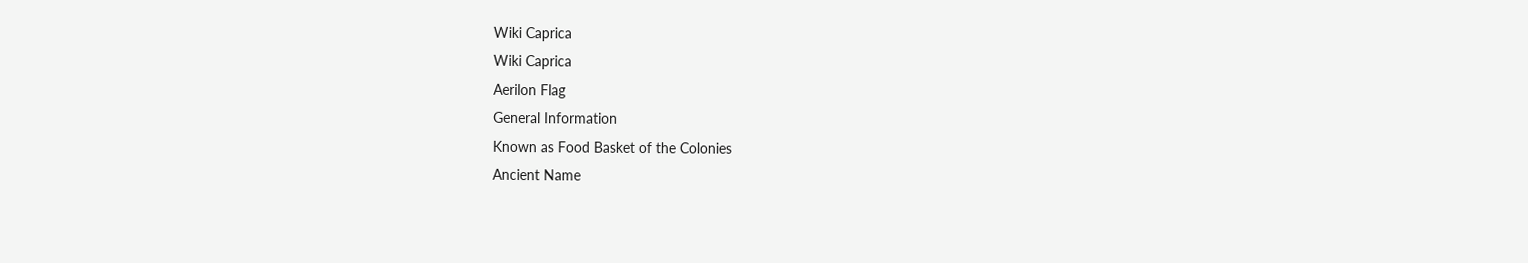Wiki Caprica
Wiki Caprica
Aerilon Flag
General Information
Known as Food Basket of the Colonies
Ancient Name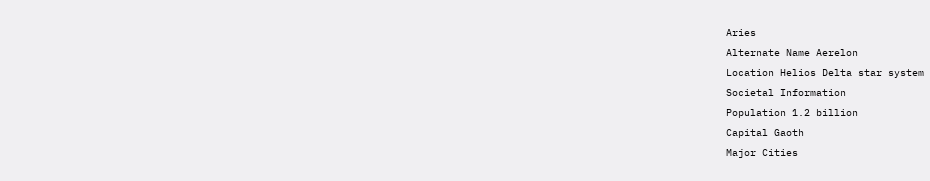Aries
Alternate Name Aerelon
Location Helios Delta star system
Societal Information
Population 1.2 billion
Capital Gaoth
Major Cities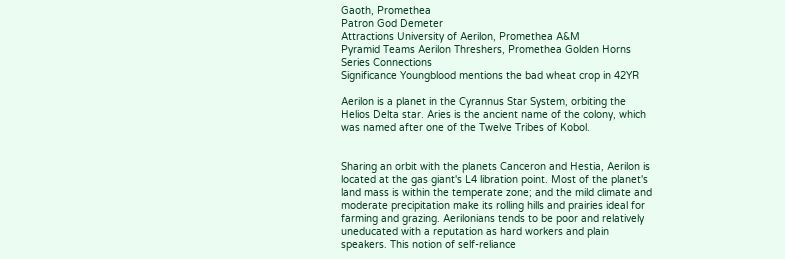Gaoth, Promethea
Patron God Demeter
Attractions University of Aerilon, Promethea A&M
Pyramid Teams Aerilon Threshers, Promethea Golden Horns
Series Connections
Significance Youngblood mentions the bad wheat crop in 42YR

Aerilon is a planet in the Cyrannus Star System, orbiting the Helios Delta star. Aries is the ancient name of the colony, which was named after one of the Twelve Tribes of Kobol.


Sharing an orbit with the planets Canceron and Hestia, Aerilon is located at the gas giant's L4 libration point. Most of the planet's land mass is within the temperate zone; and the mild climate and moderate precipitation make its rolling hills and prairies ideal for farming and grazing. Aerilonians tends to be poor and relatively uneducated with a reputation as hard workers and plain speakers. This notion of self-reliance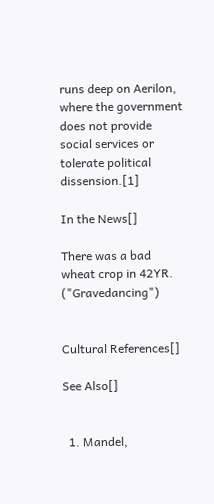runs deep on Aerilon, where the government does not provide social services or tolerate political dissension.[1]

In the News[]

There was a bad wheat crop in 42YR. ("Gravedancing")


Cultural References[]

See Also[]


  1. Mandel,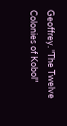Geoffrey. "The Twelve Colonies of Kobol"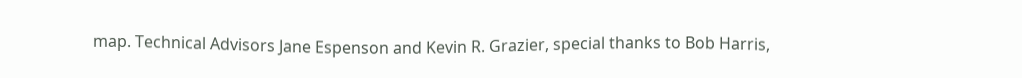map. Technical Advisors Jane Espenson and Kevin R. Grazier, special thanks to Bob Harris,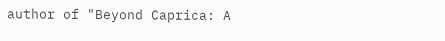author of "Beyond Caprica: A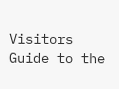Visitors Guide to the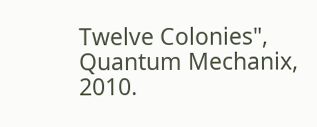Twelve Colonies", Quantum Mechanix, 2010.